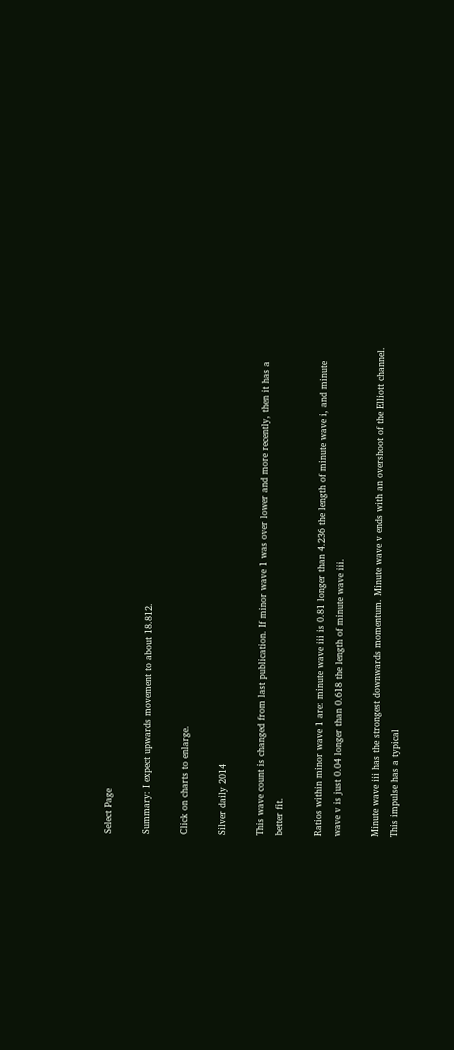Select Page

Summary: I expect upwards movement to about 18.812.

Click on charts to enlarge.

Silver daily 2014

This wave count is changed from last publication. If minor wave 1 was over lower and more recently, then it has a better fit.

Ratios within minor wave 1 are: minute wave iii is 0.81 longer than 4.236 the length of minute wave i, and minute wave v is just 0.04 longer than 0.618 the length of minute wave iii.

Minute wave iii has the strongest downwards momentum. Minute wave v ends with an overshoot of the Elliott channel. This impulse has a typical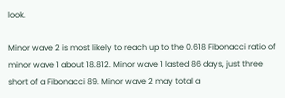look.

Minor wave 2 is most likely to reach up to the 0.618 Fibonacci ratio of minor wave 1 about 18.812. Minor wave 1 lasted 86 days, just three short of a Fibonacci 89. Minor wave 2 may total a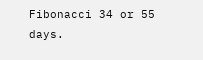Fibonacci 34 or 55 days.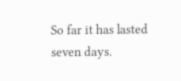So far it has lasted seven days.